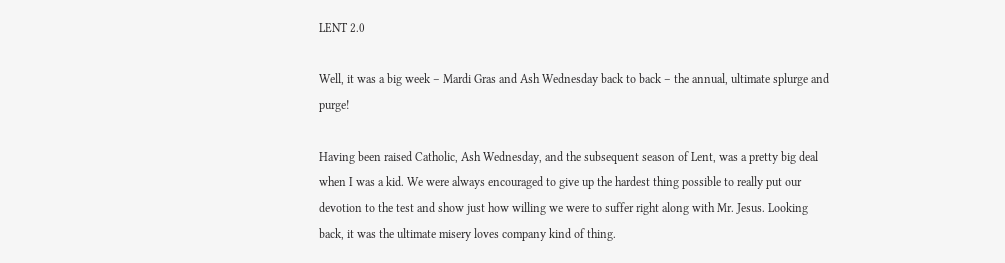LENT 2.0

Well, it was a big week – Mardi Gras and Ash Wednesday back to back – the annual, ultimate splurge and purge!

Having been raised Catholic, Ash Wednesday, and the subsequent season of Lent, was a pretty big deal when I was a kid. We were always encouraged to give up the hardest thing possible to really put our devotion to the test and show just how willing we were to suffer right along with Mr. Jesus. Looking back, it was the ultimate misery loves company kind of thing.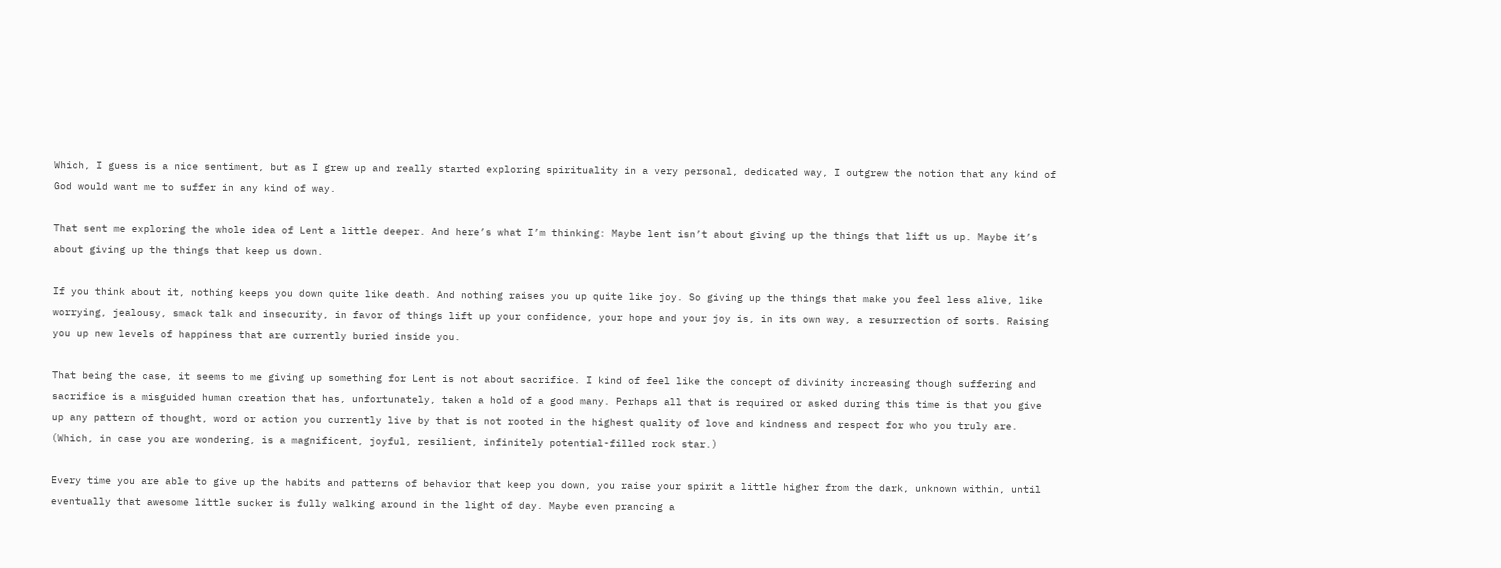Which, I guess is a nice sentiment, but as I grew up and really started exploring spirituality in a very personal, dedicated way, I outgrew the notion that any kind of God would want me to suffer in any kind of way.

That sent me exploring the whole idea of Lent a little deeper. And here’s what I’m thinking: Maybe lent isn’t about giving up the things that lift us up. Maybe it’s about giving up the things that keep us down.

If you think about it, nothing keeps you down quite like death. And nothing raises you up quite like joy. So giving up the things that make you feel less alive, like worrying, jealousy, smack talk and insecurity, in favor of things lift up your confidence, your hope and your joy is, in its own way, a resurrection of sorts. Raising you up new levels of happiness that are currently buried inside you.

That being the case, it seems to me giving up something for Lent is not about sacrifice. I kind of feel like the concept of divinity increasing though suffering and sacrifice is a misguided human creation that has, unfortunately, taken a hold of a good many. Perhaps all that is required or asked during this time is that you give up any pattern of thought, word or action you currently live by that is not rooted in the highest quality of love and kindness and respect for who you truly are. (Which, in case you are wondering, is a magnificent, joyful, resilient, infinitely potential-filled rock star.)

Every time you are able to give up the habits and patterns of behavior that keep you down, you raise your spirit a little higher from the dark, unknown within, until eventually that awesome little sucker is fully walking around in the light of day. Maybe even prancing a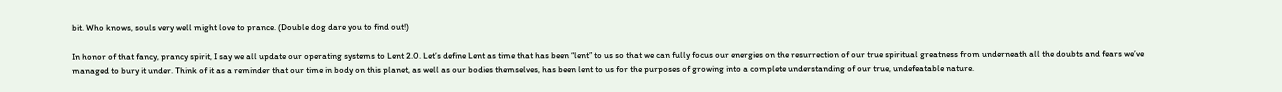bit. Who knows, souls very well might love to prance. (Double dog dare you to find out!)

In honor of that fancy, prancy spirit, I say we all update our operating systems to Lent 2.0. Let’s define Lent as time that has been “lent” to us so that we can fully focus our energies on the resurrection of our true spiritual greatness from underneath all the doubts and fears we’ve managed to bury it under. Think of it as a reminder that our time in body on this planet, as well as our bodies themselves, has been lent to us for the purposes of growing into a complete understanding of our true, undefeatable nature.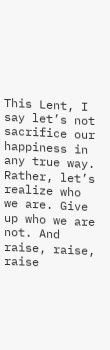This Lent, I say let’s not sacrifice our happiness in any true way. Rather, let’s realize who we are. Give up who we are not. And raise, raise, raise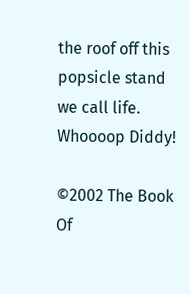the roof off this popsicle stand we call life. Whoooop Diddy!

©2002 The Book Of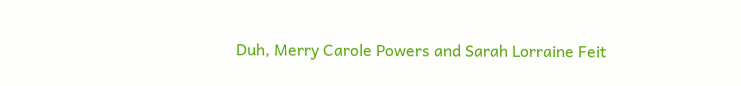Duh, Merry Carole Powers and Sarah Lorraine Feit